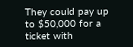They could pay up to $50,000 for a ticket with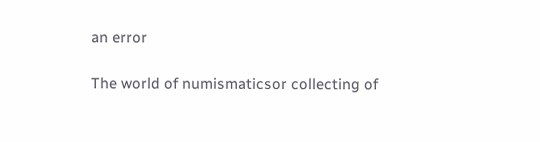an error

The world of numismaticsor collecting of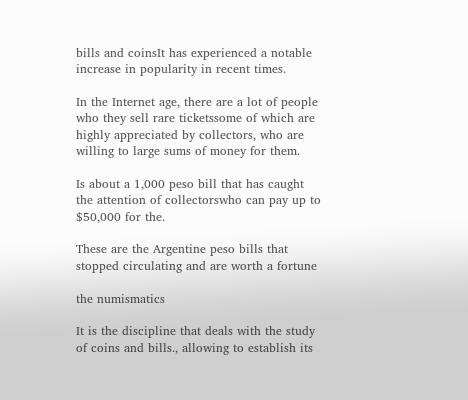bills and coinsIt has experienced a notable increase in popularity in recent times.

In the Internet age, there are a lot of people who they sell rare ticketssome of which are highly appreciated by collectors, who are willing to large sums of money for them.

Is about a 1,000 peso bill that has caught the attention of collectorswho can pay up to $50,000 for the.

These are the Argentine peso bills that stopped circulating and are worth a fortune

the numismatics

It is the discipline that deals with the study of coins and bills., allowing to establish its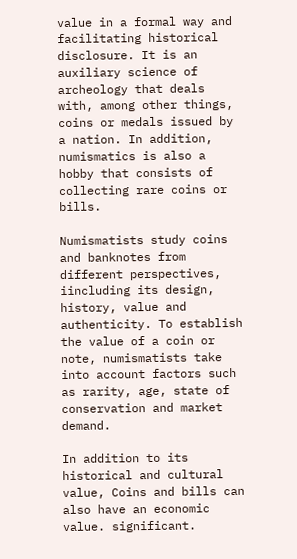value in a formal way and facilitating historical disclosure. It is an auxiliary science of archeology that deals with, among other things, coins or medals issued by a nation. In addition, numismatics is also a hobby that consists of collecting rare coins or bills.

Numismatists study coins and banknotes from different perspectives, iincluding its design, history, value and authenticity. To establish the value of a coin or note, numismatists take into account factors such as rarity, age, state of conservation and market demand.

In addition to its historical and cultural value, Coins and bills can also have an economic value. significant.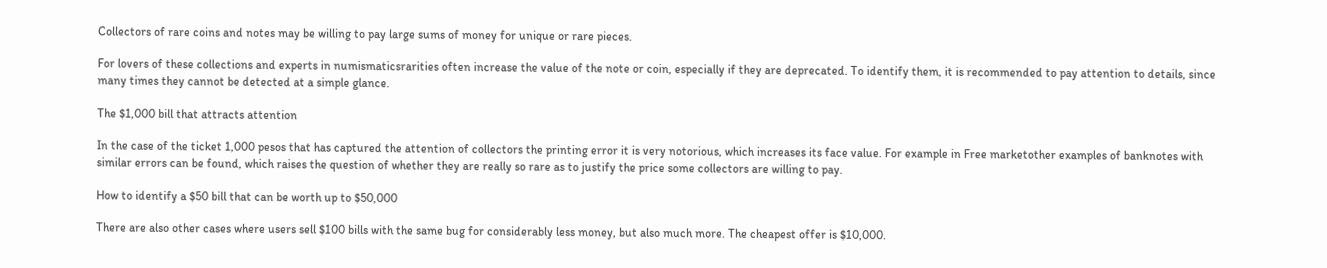Collectors of rare coins and notes may be willing to pay large sums of money for unique or rare pieces.

For lovers of these collections and experts in numismaticsrarities often increase the value of the note or coin, especially if they are deprecated. To identify them, it is recommended to pay attention to details, since many times they cannot be detected at a simple glance.

The $1,000 bill that attracts attention

In the case of the ticket 1,000 pesos that has captured the attention of collectors the printing error it is very notorious, which increases its face value. For example in Free marketother examples of banknotes with similar errors can be found, which raises the question of whether they are really so rare as to justify the price some collectors are willing to pay.

How to identify a $50 bill that can be worth up to $50,000

There are also other cases where users sell $100 bills with the same bug for considerably less money, but also much more. The cheapest offer is $10,000.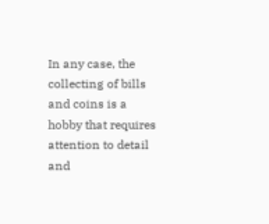In any case, the collecting of bills and coins is a hobby that requires attention to detail and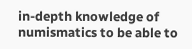in-depth knowledge of numismatics to be able to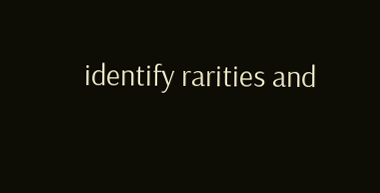identify rarities and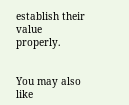establish their value properly.


You may also like